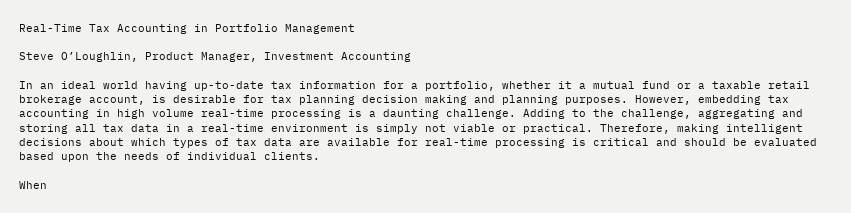Real-Time Tax Accounting in Portfolio Management

Steve O’Loughlin, Product Manager, Investment Accounting

In an ideal world having up-to-date tax information for a portfolio, whether it a mutual fund or a taxable retail brokerage account, is desirable for tax planning decision making and planning purposes. However, embedding tax accounting in high volume real-time processing is a daunting challenge. Adding to the challenge, aggregating and storing all tax data in a real-time environment is simply not viable or practical. Therefore, making intelligent decisions about which types of tax data are available for real-time processing is critical and should be evaluated based upon the needs of individual clients.

When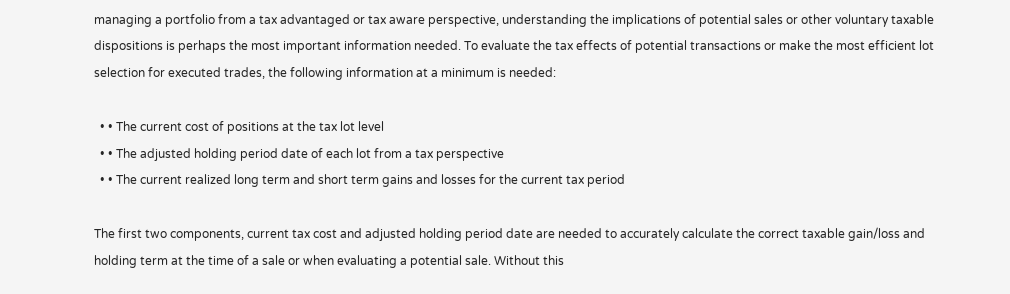managing a portfolio from a tax advantaged or tax aware perspective, understanding the implications of potential sales or other voluntary taxable dispositions is perhaps the most important information needed. To evaluate the tax effects of potential transactions or make the most efficient lot selection for executed trades, the following information at a minimum is needed:

  • • The current cost of positions at the tax lot level
  • • The adjusted holding period date of each lot from a tax perspective
  • • The current realized long term and short term gains and losses for the current tax period

The first two components, current tax cost and adjusted holding period date are needed to accurately calculate the correct taxable gain/loss and holding term at the time of a sale or when evaluating a potential sale. Without this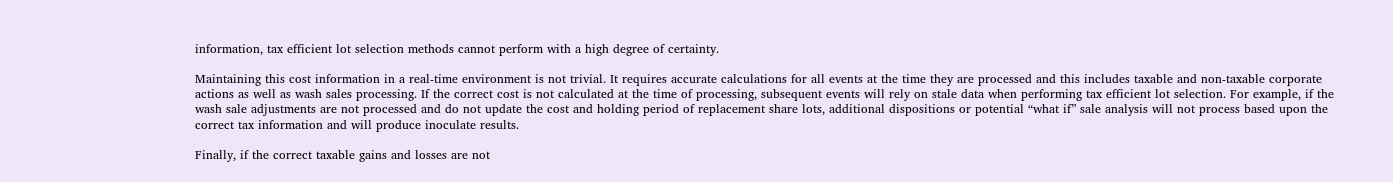information, tax efficient lot selection methods cannot perform with a high degree of certainty.

Maintaining this cost information in a real-time environment is not trivial. It requires accurate calculations for all events at the time they are processed and this includes taxable and non-taxable corporate actions as well as wash sales processing. If the correct cost is not calculated at the time of processing, subsequent events will rely on stale data when performing tax efficient lot selection. For example, if the wash sale adjustments are not processed and do not update the cost and holding period of replacement share lots, additional dispositions or potential “what if” sale analysis will not process based upon the correct tax information and will produce inoculate results.

Finally, if the correct taxable gains and losses are not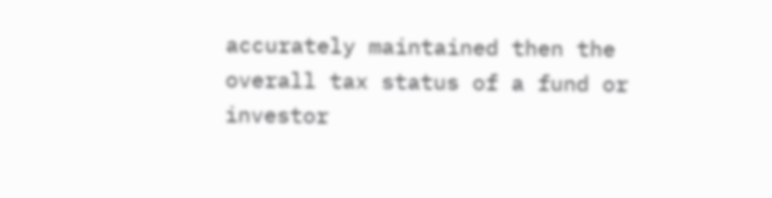accurately maintained then the overall tax status of a fund or investor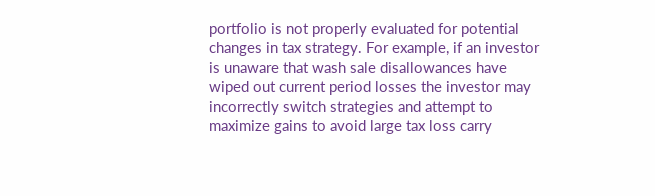portfolio is not properly evaluated for potential changes in tax strategy. For example, if an investor is unaware that wash sale disallowances have wiped out current period losses the investor may incorrectly switch strategies and attempt to maximize gains to avoid large tax loss carry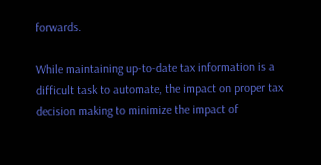forwards.

While maintaining up-to-date tax information is a difficult task to automate, the impact on proper tax decision making to minimize the impact of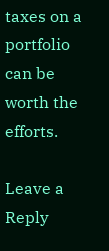taxes on a portfolio can be worth the efforts.

Leave a Reply